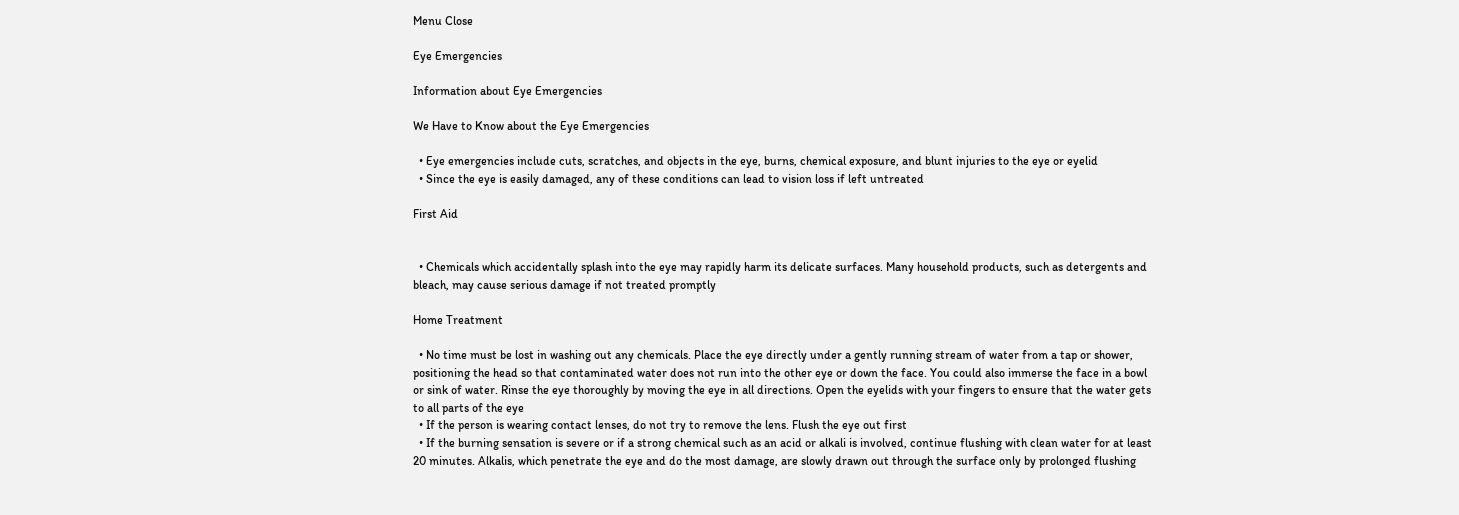Menu Close

Eye Emergencies

Information about Eye Emergencies

We Have to Know about the Eye Emergencies

  • Eye emergencies include cuts, scratches, and objects in the eye, burns, chemical exposure, and blunt injuries to the eye or eyelid
  • Since the eye is easily damaged, any of these conditions can lead to vision loss if left untreated

First Aid


  • Chemicals which accidentally splash into the eye may rapidly harm its delicate surfaces. Many household products, such as detergents and bleach, may cause serious damage if not treated promptly

Home Treatment

  • No time must be lost in washing out any chemicals. Place the eye directly under a gently running stream of water from a tap or shower, positioning the head so that contaminated water does not run into the other eye or down the face. You could also immerse the face in a bowl or sink of water. Rinse the eye thoroughly by moving the eye in all directions. Open the eyelids with your fingers to ensure that the water gets to all parts of the eye
  • If the person is wearing contact lenses, do not try to remove the lens. Flush the eye out first
  • If the burning sensation is severe or if a strong chemical such as an acid or alkali is involved, continue flushing with clean water for at least 20 minutes. Alkalis, which penetrate the eye and do the most damage, are slowly drawn out through the surface only by prolonged flushing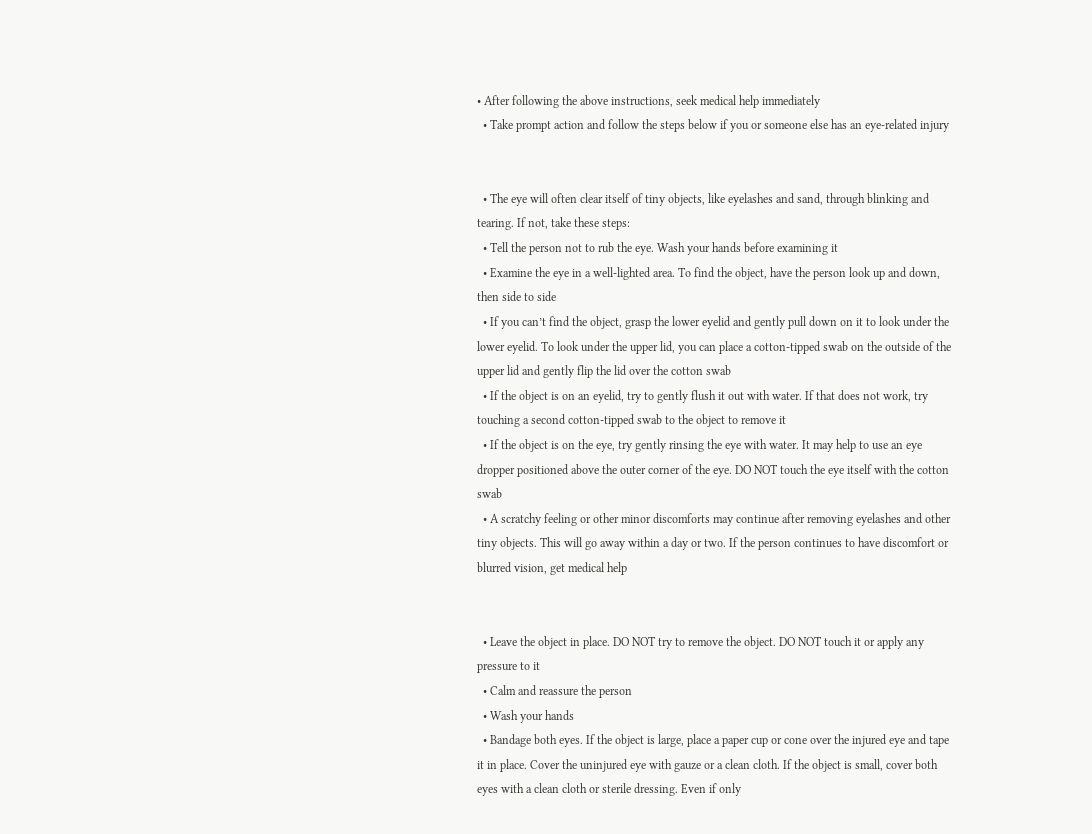• After following the above instructions, seek medical help immediately
  • Take prompt action and follow the steps below if you or someone else has an eye-related injury


  • The eye will often clear itself of tiny objects, like eyelashes and sand, through blinking and tearing. If not, take these steps:
  • Tell the person not to rub the eye. Wash your hands before examining it
  • Examine the eye in a well-lighted area. To find the object, have the person look up and down, then side to side
  • If you can’t find the object, grasp the lower eyelid and gently pull down on it to look under the lower eyelid. To look under the upper lid, you can place a cotton-tipped swab on the outside of the upper lid and gently flip the lid over the cotton swab
  • If the object is on an eyelid, try to gently flush it out with water. If that does not work, try touching a second cotton-tipped swab to the object to remove it
  • If the object is on the eye, try gently rinsing the eye with water. It may help to use an eye dropper positioned above the outer corner of the eye. DO NOT touch the eye itself with the cotton swab
  • A scratchy feeling or other minor discomforts may continue after removing eyelashes and other tiny objects. This will go away within a day or two. If the person continues to have discomfort or blurred vision, get medical help


  • Leave the object in place. DO NOT try to remove the object. DO NOT touch it or apply any pressure to it
  • Calm and reassure the person
  • Wash your hands
  • Bandage both eyes. If the object is large, place a paper cup or cone over the injured eye and tape it in place. Cover the uninjured eye with gauze or a clean cloth. If the object is small, cover both eyes with a clean cloth or sterile dressing. Even if only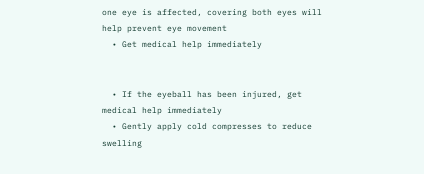one eye is affected, covering both eyes will help prevent eye movement
  • Get medical help immediately


  • If the eyeball has been injured, get medical help immediately
  • Gently apply cold compresses to reduce swelling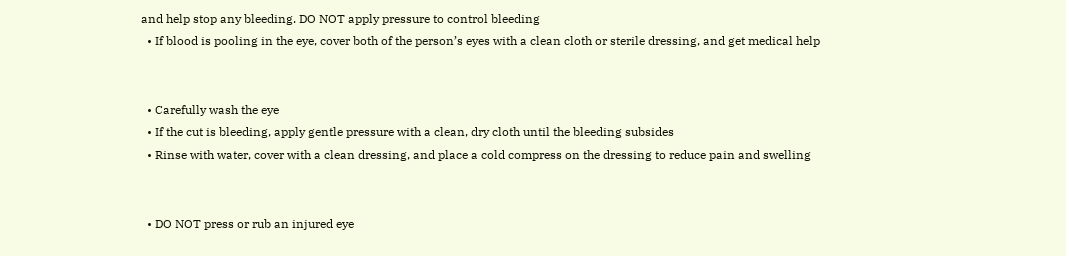and help stop any bleeding. DO NOT apply pressure to control bleeding
  • If blood is pooling in the eye, cover both of the person’s eyes with a clean cloth or sterile dressing, and get medical help


  • Carefully wash the eye
  • If the cut is bleeding, apply gentle pressure with a clean, dry cloth until the bleeding subsides
  • Rinse with water, cover with a clean dressing, and place a cold compress on the dressing to reduce pain and swelling


  • DO NOT press or rub an injured eye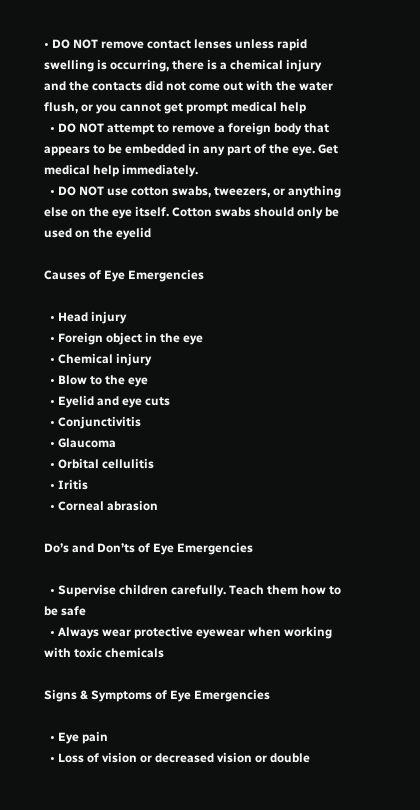• DO NOT remove contact lenses unless rapid swelling is occurring, there is a chemical injury and the contacts did not come out with the water flush, or you cannot get prompt medical help
  • DO NOT attempt to remove a foreign body that appears to be embedded in any part of the eye. Get medical help immediately.
  • DO NOT use cotton swabs, tweezers, or anything else on the eye itself. Cotton swabs should only be used on the eyelid

Causes of Eye Emergencies

  • Head injury
  • Foreign object in the eye
  • Chemical injury
  • Blow to the eye
  • Eyelid and eye cuts
  • Conjunctivitis
  • Glaucoma
  • Orbital cellulitis
  • Iritis
  • Corneal abrasion

Do’s and Don’ts of Eye Emergencies

  • Supervise children carefully. Teach them how to be safe
  • Always wear protective eyewear when working with toxic chemicals

Signs & Symptoms of Eye Emergencies

  • Eye pain
  • Loss of vision or decreased vision or double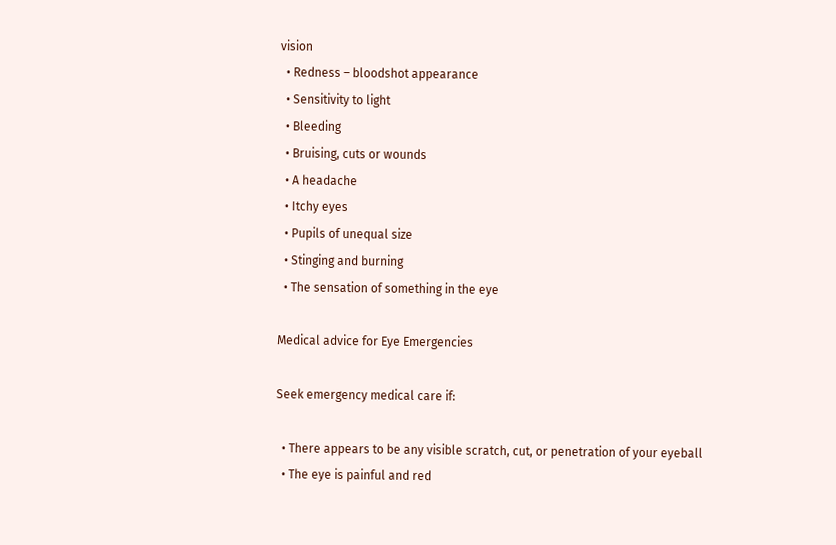vision
  • Redness – bloodshot appearance
  • Sensitivity to light
  • Bleeding
  • Bruising, cuts or wounds
  • A headache
  • Itchy eyes
  • Pupils of unequal size
  • Stinging and burning
  • The sensation of something in the eye

Medical advice for Eye Emergencies

Seek emergency medical care if:

  • There appears to be any visible scratch, cut, or penetration of your eyeball
  • The eye is painful and red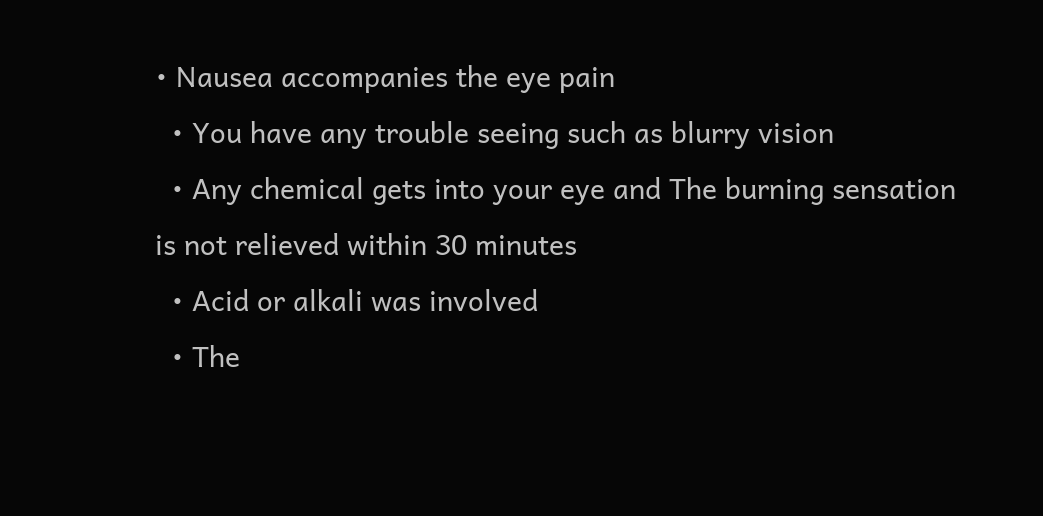• Nausea accompanies the eye pain
  • You have any trouble seeing such as blurry vision
  • Any chemical gets into your eye and The burning sensation is not relieved within 30 minutes
  • Acid or alkali was involved
  • The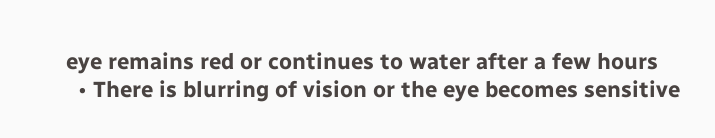eye remains red or continues to water after a few hours
  • There is blurring of vision or the eye becomes sensitive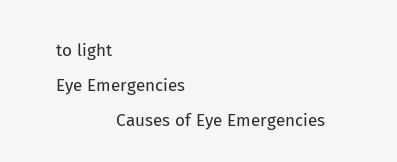to light
Eye Emergencies
            Causes of Eye Emergencies